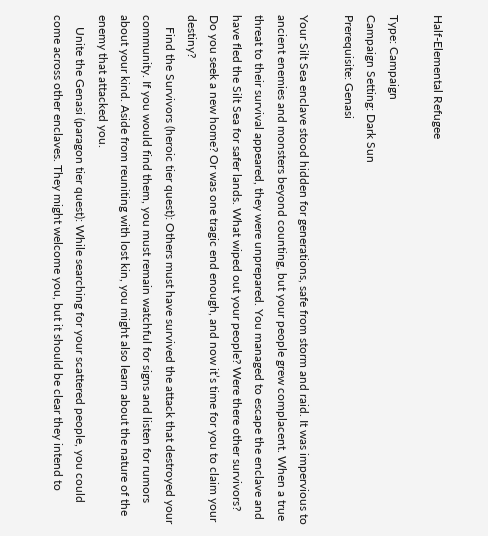Half-Elemental Refugee

Type: Campaign
Campaign Setting: Dark Sun
Prerequisite: Genasi

Your Silt Sea enclave stood hidden for generations, safe from storm and raid. It was impervious to ancient enemies and monsters beyond counting, but your people grew complacent. When a true threat to their survival appeared, they were unprepared. You managed to escape the enclave and have fled the Silt Sea for safer lands. What wiped out your people? Were there other survivors? Do you seek a new home? Or was one tragic end enough, and now it’s time for you to claim your destiny?
    Find the Survivors (heroic tier quest): Others must have survived the attack that destroyed your community. If you would find them, you must remain watchful for signs and listen for rumors about your kind. Aside from reuniting with lost kin, you might also learn about the nature of the enemy that attacked you.
    Unite the Genasi (paragon tier quest): While searching for your scattered people, you could come across other enclaves. They might welcome you, but it should be clear they intend to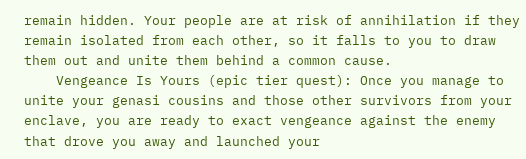remain hidden. Your people are at risk of annihilation if they remain isolated from each other, so it falls to you to draw them out and unite them behind a common cause.
    Vengeance Is Yours (epic tier quest): Once you manage to unite your genasi cousins and those other survivors from your enclave, you are ready to exact vengeance against the enemy that drove you away and launched your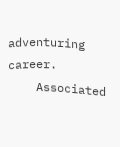adventuring career.
    Associated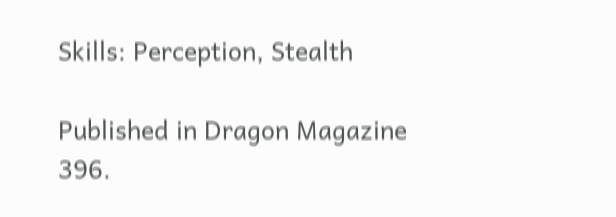Skills: Perception, Stealth

Published in Dragon Magazine 396.